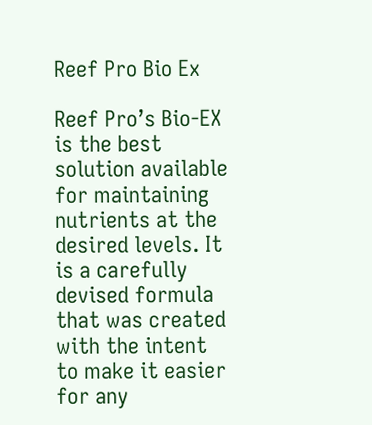Reef Pro Bio Ex

Reef Pro’s Bio-EX is the best solution available for maintaining nutrients at the desired levels. It is a carefully devised formula that was created with the intent to make it easier for any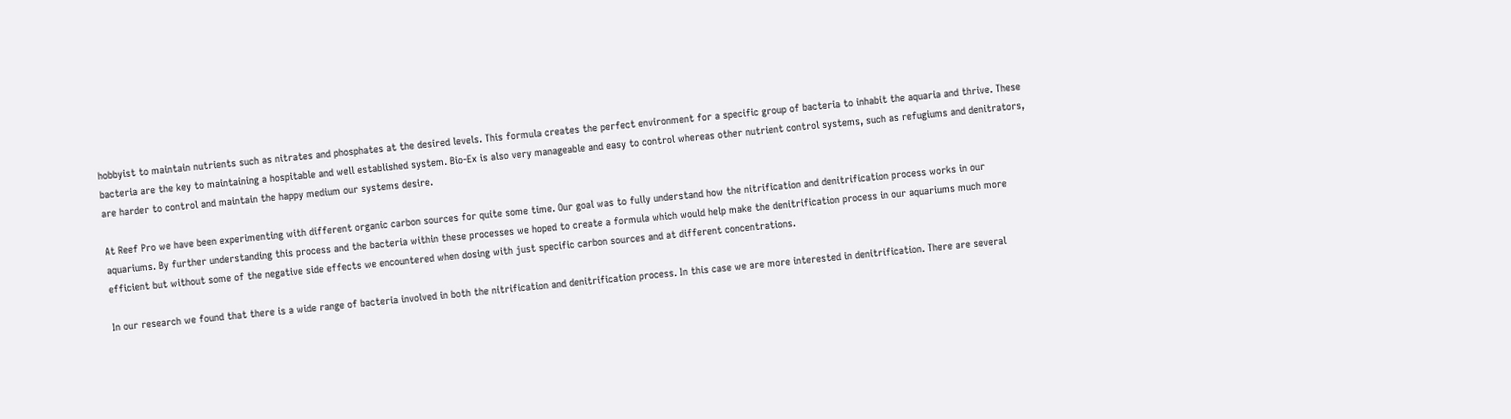hobbyist to maintain nutrients such as nitrates and phosphates at the desired levels. This formula creates the perfect environment for a specific group of bacteria to inhabit the aquaria and thrive. These bacteria are the key to maintaining a hospitable and well established system. Bio-Ex is also very manageable and easy to control whereas other nutrient control systems, such as refugiums and denitrators, are harder to control and maintain the happy medium our systems desire.

At Reef Pro we have been experimenting with different organic carbon sources for quite some time. Our goal was to fully understand how the nitrification and denitrification process works in our aquariums. By further understanding this process and the bacteria within these processes we hoped to create a formula which would help make the denitrification process in our aquariums much more efficient but without some of the negative side effects we encountered when dosing with just specific carbon sources and at different concentrations.

In our research we found that there is a wide range of bacteria involved in both the nitrification and denitrification process. In this case we are more interested in denitrification. There are several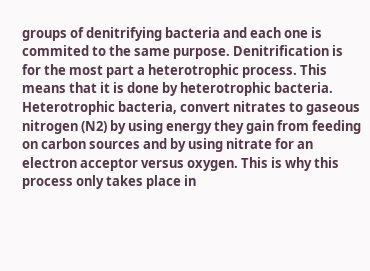groups of denitrifying bacteria and each one is commited to the same purpose. Denitrification is for the most part a heterotrophic process. This means that it is done by heterotrophic bacteria. Heterotrophic bacteria, convert nitrates to gaseous nitrogen (N2) by using energy they gain from feeding on carbon sources and by using nitrate for an electron acceptor versus oxygen. This is why this process only takes place in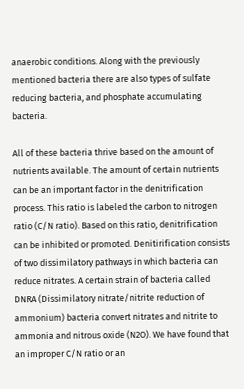anaerobic conditions. Along with the previously mentioned bacteria there are also types of sulfate reducing bacteria, and phosphate accumulating bacteria.

All of these bacteria thrive based on the amount of nutrients available. The amount of certain nutrients can be an important factor in the denitrification process. This ratio is labeled the carbon to nitrogen ratio (C/N ratio). Based on this ratio, denitrification can be inhibited or promoted. Denitirification consists of two dissimilatory pathways in which bacteria can reduce nitrates. A certain strain of bacteria called DNRA (Dissimilatory nitrate/nitrite reduction of ammonium) bacteria convert nitrates and nitrite to ammonia and nitrous oxide (N2O). We have found that an improper C/N ratio or an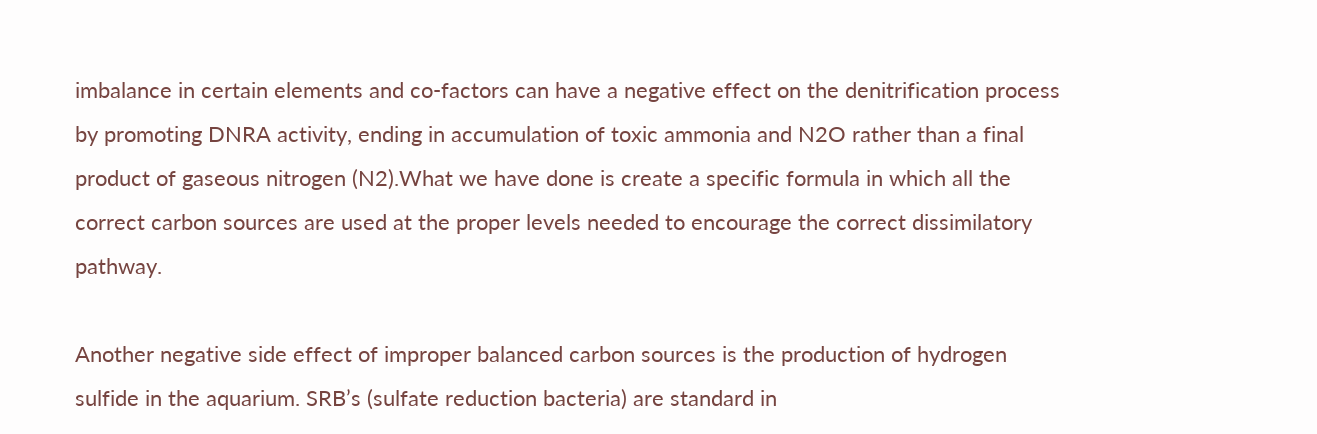imbalance in certain elements and co-factors can have a negative effect on the denitrification process by promoting DNRA activity, ending in accumulation of toxic ammonia and N2O rather than a final product of gaseous nitrogen (N2).What we have done is create a specific formula in which all the correct carbon sources are used at the proper levels needed to encourage the correct dissimilatory pathway.

Another negative side effect of improper balanced carbon sources is the production of hydrogen sulfide in the aquarium. SRB’s (sulfate reduction bacteria) are standard in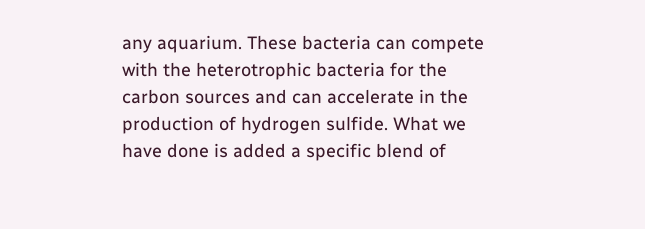any aquarium. These bacteria can compete with the heterotrophic bacteria for the carbon sources and can accelerate in the production of hydrogen sulfide. What we have done is added a specific blend of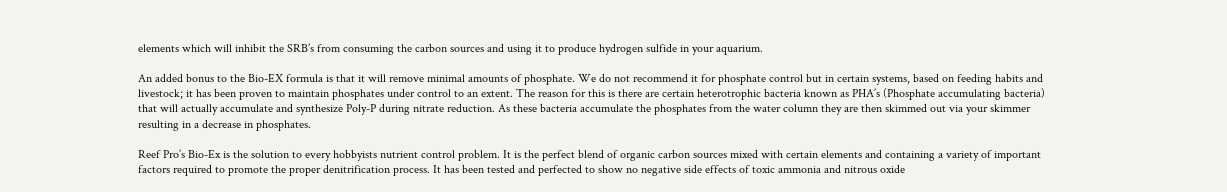elements which will inhibit the SRB’s from consuming the carbon sources and using it to produce hydrogen sulfide in your aquarium.

An added bonus to the Bio-EX formula is that it will remove minimal amounts of phosphate. We do not recommend it for phosphate control but in certain systems, based on feeding habits and livestock; it has been proven to maintain phosphates under control to an extent. The reason for this is there are certain heterotrophic bacteria known as PHA’s (Phosphate accumulating bacteria) that will actually accumulate and synthesize Poly-P during nitrate reduction. As these bacteria accumulate the phosphates from the water column they are then skimmed out via your skimmer resulting in a decrease in phosphates.

Reef Pro’s Bio-Ex is the solution to every hobbyists nutrient control problem. It is the perfect blend of organic carbon sources mixed with certain elements and containing a variety of important factors required to promote the proper denitrification process. It has been tested and perfected to show no negative side effects of toxic ammonia and nitrous oxide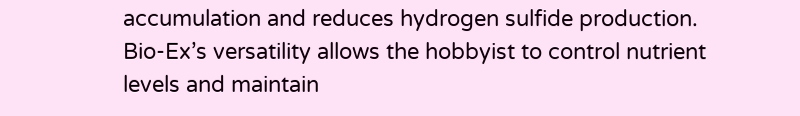accumulation and reduces hydrogen sulfide production. Bio-Ex’s versatility allows the hobbyist to control nutrient levels and maintain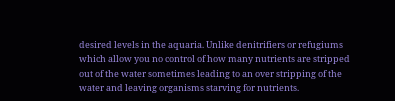desired levels in the aquaria. Unlike denitrifiers or refugiums which allow you no control of how many nutrients are stripped out of the water sometimes leading to an over stripping of the water and leaving organisms starving for nutrients.